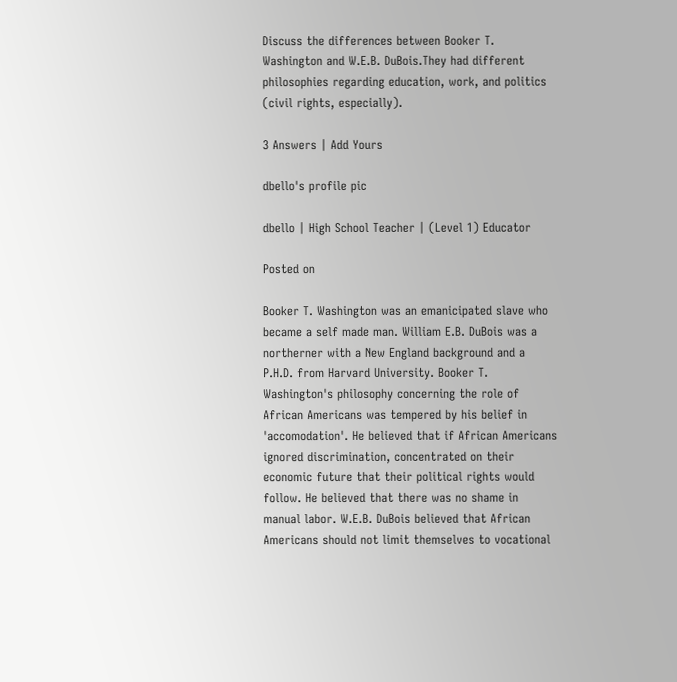Discuss the differences between Booker T. Washington and W.E.B. DuBois.They had different philosophies regarding education, work, and politics (civil rights, especially).

3 Answers | Add Yours

dbello's profile pic

dbello | High School Teacher | (Level 1) Educator

Posted on

Booker T. Washington was an emanicipated slave who became a self made man. William E.B. DuBois was a northerner with a New England background and a P.H.D. from Harvard University. Booker T. Washington's philosophy concerning the role of African Americans was tempered by his belief in 'accomodation'. He believed that if African Americans ignored discrimination, concentrated on their economic future that their political rights would follow. He believed that there was no shame in manual labor. W.E.B. DuBois believed that African Americans should not limit themselves to vocational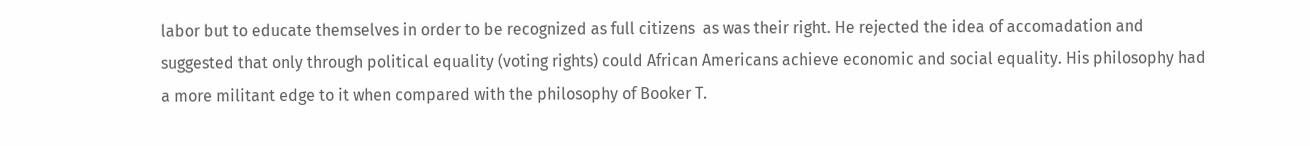labor but to educate themselves in order to be recognized as full citizens  as was their right. He rejected the idea of accomadation and suggested that only through political equality (voting rights) could African Americans achieve economic and social equality. His philosophy had a more militant edge to it when compared with the philosophy of Booker T.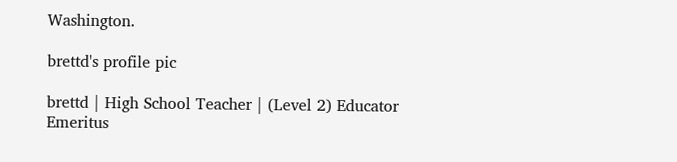Washington.

brettd's profile pic

brettd | High School Teacher | (Level 2) Educator Emeritus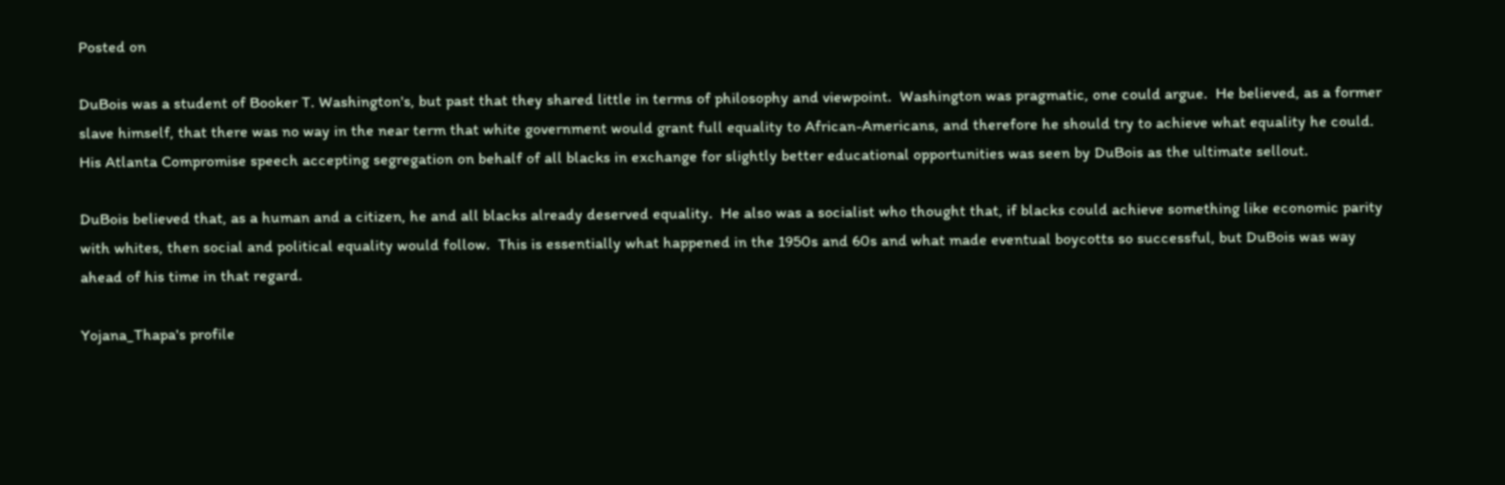Posted on

DuBois was a student of Booker T. Washington's, but past that they shared little in terms of philosophy and viewpoint.  Washington was pragmatic, one could argue.  He believed, as a former slave himself, that there was no way in the near term that white government would grant full equality to African-Americans, and therefore he should try to achieve what equality he could.  His Atlanta Compromise speech accepting segregation on behalf of all blacks in exchange for slightly better educational opportunities was seen by DuBois as the ultimate sellout.

DuBois believed that, as a human and a citizen, he and all blacks already deserved equality.  He also was a socialist who thought that, if blacks could achieve something like economic parity with whites, then social and political equality would follow.  This is essentially what happened in the 1950s and 60s and what made eventual boycotts so successful, but DuBois was way ahead of his time in that regard.

Yojana_Thapa's profile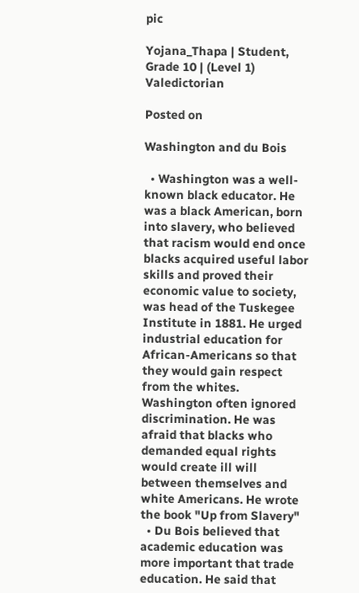pic

Yojana_Thapa | Student, Grade 10 | (Level 1) Valedictorian

Posted on

Washington and du Bois

  • Washington was a well-known black educator. He was a black American, born into slavery, who believed that racism would end once blacks acquired useful labor skills and proved their economic value to society, was head of the Tuskegee Institute in 1881. He urged industrial education for African-Americans so that they would gain respect from the whites. Washington often ignored discrimination. He was afraid that blacks who demanded equal rights would create ill will between themselves and white Americans. He wrote the book "Up from Slavery"
  • Du Bois believed that academic education was more important that trade education. He said that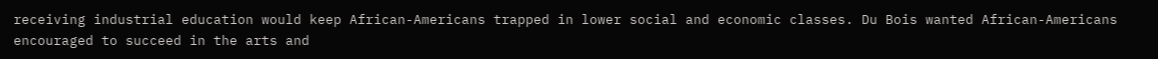receiving industrial education would keep African-Americans trapped in lower social and economic classes. Du Bois wanted African-Americans encouraged to succeed in the arts and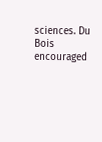sciences. Du Bois encouraged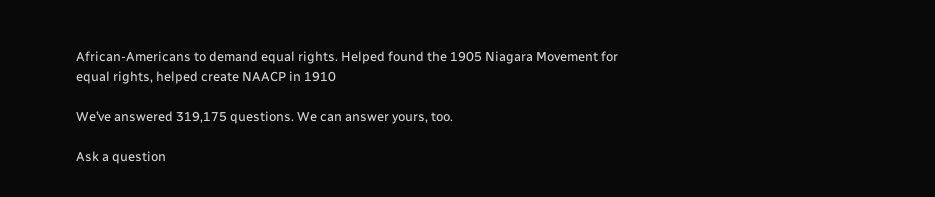African-Americans to demand equal rights. Helped found the 1905 Niagara Movement for equal rights, helped create NAACP in 1910

We’ve answered 319,175 questions. We can answer yours, too.

Ask a question